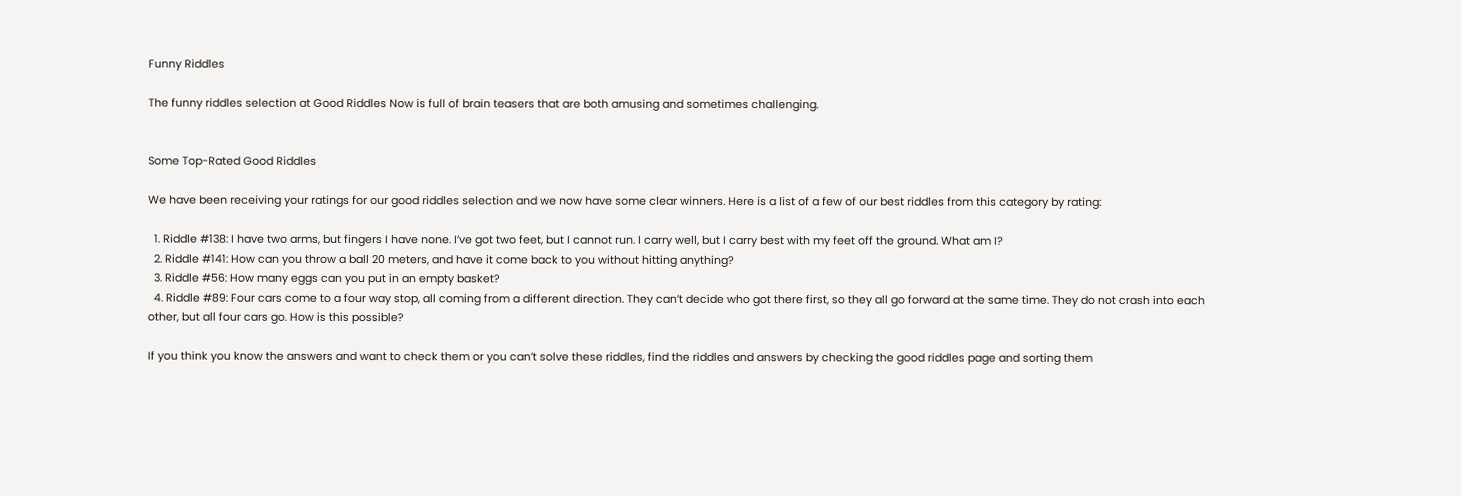Funny Riddles

The funny riddles selection at Good Riddles Now is full of brain teasers that are both amusing and sometimes challenging.


Some Top-Rated Good Riddles

We have been receiving your ratings for our good riddles selection and we now have some clear winners. Here is a list of a few of our best riddles from this category by rating:

  1. Riddle #138: I have two arms, but fingers I have none. I’ve got two feet, but I cannot run. I carry well, but I carry best with my feet off the ground. What am I?
  2. Riddle #141: How can you throw a ball 20 meters, and have it come back to you without hitting anything?
  3. Riddle #56: How many eggs can you put in an empty basket?
  4. Riddle #89: Four cars come to a four way stop, all coming from a different direction. They can’t decide who got there first, so they all go forward at the same time. They do not crash into each other, but all four cars go. How is this possible?

If you think you know the answers and want to check them or you can’t solve these riddles, find the riddles and answers by checking the good riddles page and sorting them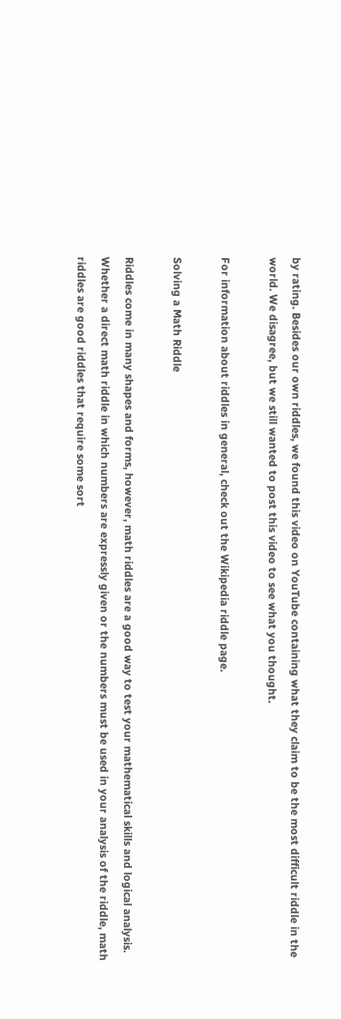by rating. Besides our own riddles, we found this video on YouTube containing what they claim to be the most difficult riddle in the world. We disagree, but we still wanted to post this video to see what you thought.

For information about riddles in general, check out the Wikipedia riddle page.

Solving a Math Riddle

Riddles come in many shapes and forms, however, math riddles are a good way to test your mathematical skills and logical analysis. Whether a direct math riddle in which numbers are expressly given or the numbers must be used in your analysis of the riddle, math riddles are good riddles that require some sort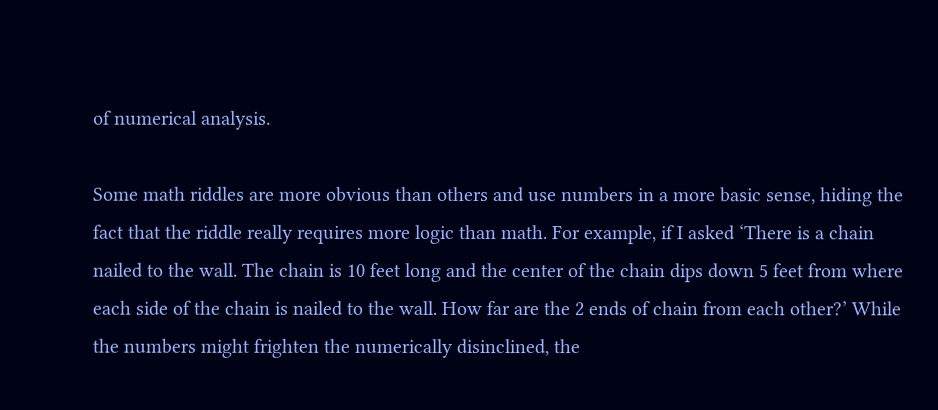of numerical analysis.

Some math riddles are more obvious than others and use numbers in a more basic sense, hiding the fact that the riddle really requires more logic than math. For example, if I asked ‘There is a chain nailed to the wall. The chain is 10 feet long and the center of the chain dips down 5 feet from where each side of the chain is nailed to the wall. How far are the 2 ends of chain from each other?’ While the numbers might frighten the numerically disinclined, the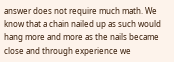answer does not require much math. We know that a chain nailed up as such would hang more and more as the nails became close and through experience we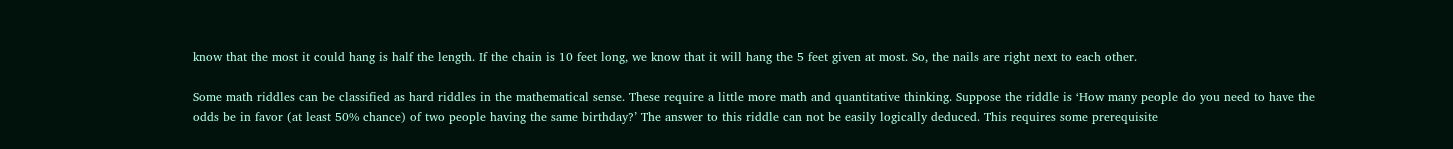know that the most it could hang is half the length. If the chain is 10 feet long, we know that it will hang the 5 feet given at most. So, the nails are right next to each other.

Some math riddles can be classified as hard riddles in the mathematical sense. These require a little more math and quantitative thinking. Suppose the riddle is ‘How many people do you need to have the odds be in favor (at least 50% chance) of two people having the same birthday?’ The answer to this riddle can not be easily logically deduced. This requires some prerequisite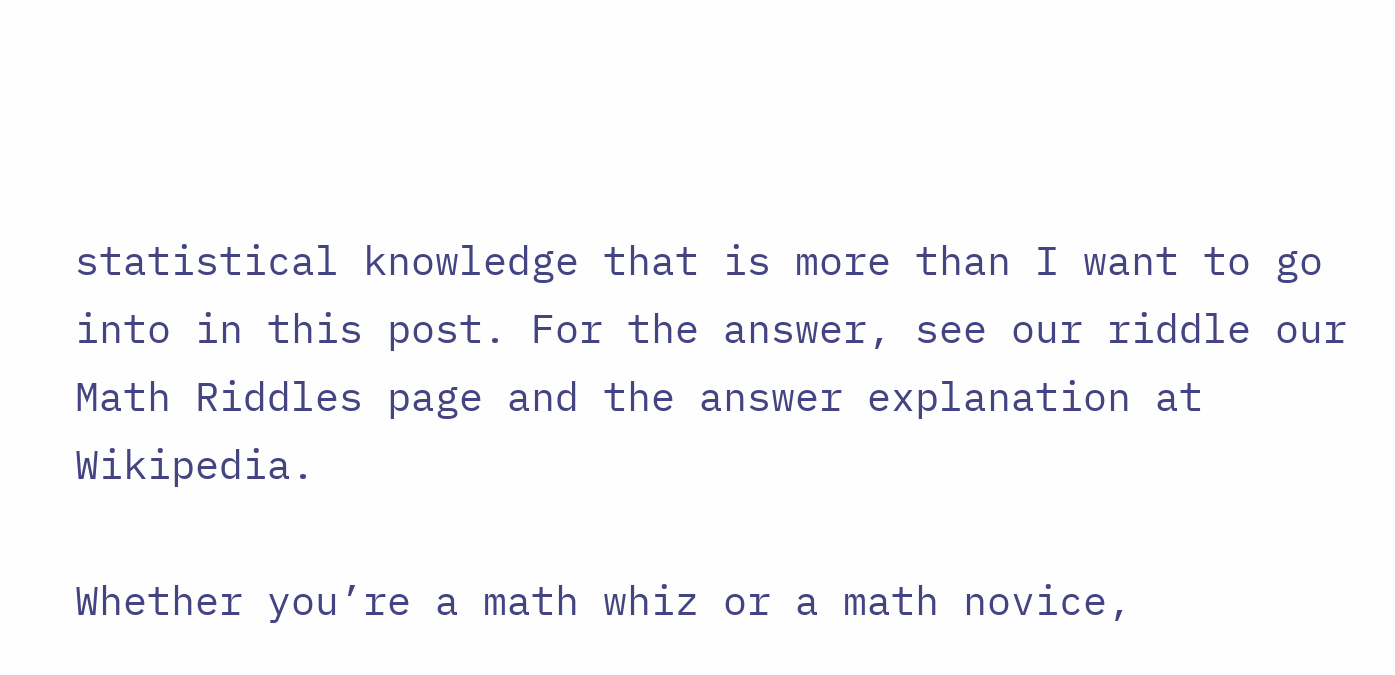statistical knowledge that is more than I want to go into in this post. For the answer, see our riddle our Math Riddles page and the answer explanation at Wikipedia.

Whether you’re a math whiz or a math novice,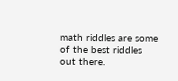math riddles are some of the best riddles out there.